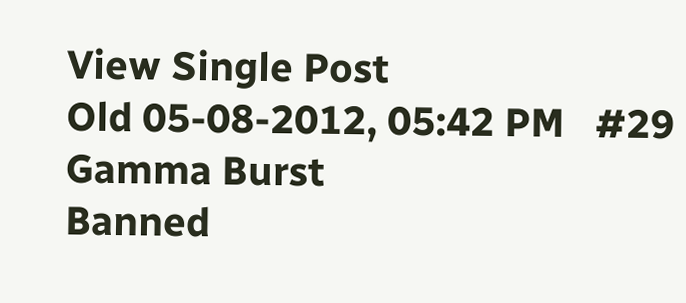View Single Post
Old 05-08-2012, 05:42 PM   #29
Gamma Burst
Banned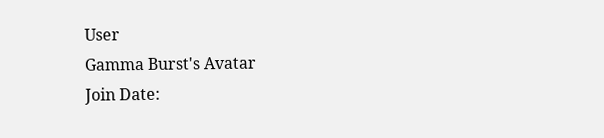User
Gamma Burst's Avatar
Join Date: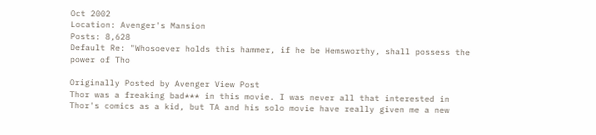Oct 2002
Location: Avenger's Mansion
Posts: 8,628
Default Re: "Whosoever holds this hammer, if he be Hemsworthy, shall possess the power of Tho

Originally Posted by Avenger View Post
Thor was a freaking bad*** in this movie. I was never all that interested in Thor's comics as a kid, but TA and his solo movie have really given me a new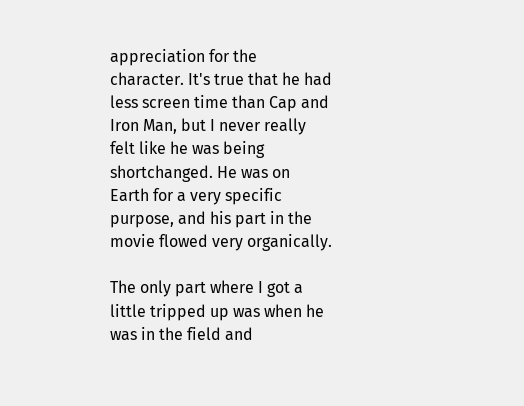appreciation for the character. It's true that he had less screen time than Cap and Iron Man, but I never really felt like he was being shortchanged. He was on Earth for a very specific purpose, and his part in the movie flowed very organically.

The only part where I got a little tripped up was when he was in the field and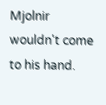Mjolnir wouldn't come to his hand.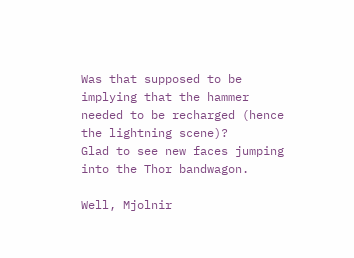Was that supposed to be implying that the hammer needed to be recharged (hence the lightning scene)?
Glad to see new faces jumping into the Thor bandwagon.

Well, Mjolnir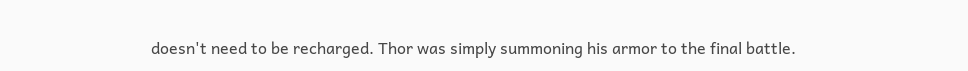doesn't need to be recharged. Thor was simply summoning his armor to the final battle.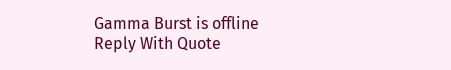Gamma Burst is offline   Reply With Quote